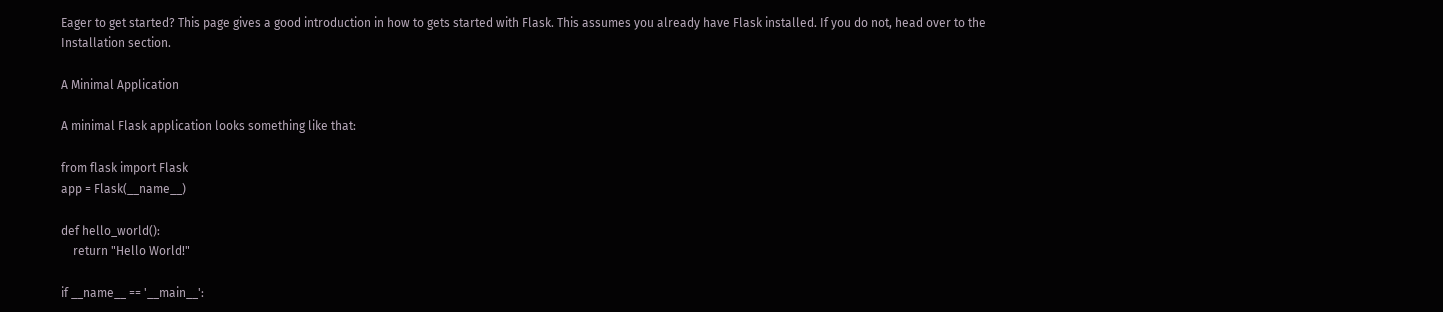Eager to get started? This page gives a good introduction in how to gets started with Flask. This assumes you already have Flask installed. If you do not, head over to the Installation section.

A Minimal Application

A minimal Flask application looks something like that:

from flask import Flask
app = Flask(__name__)

def hello_world():
    return "Hello World!"

if __name__ == '__main__':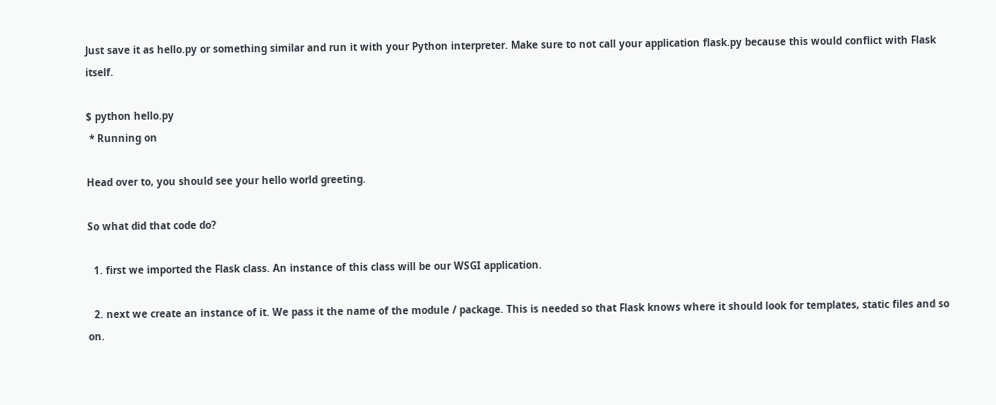Just save it as hello.py or something similar and run it with your Python interpreter. Make sure to not call your application flask.py because this would conflict with Flask itself.

$ python hello.py
 * Running on

Head over to, you should see your hello world greeting.

So what did that code do?

  1. first we imported the Flask class. An instance of this class will be our WSGI application.

  2. next we create an instance of it. We pass it the name of the module / package. This is needed so that Flask knows where it should look for templates, static files and so on.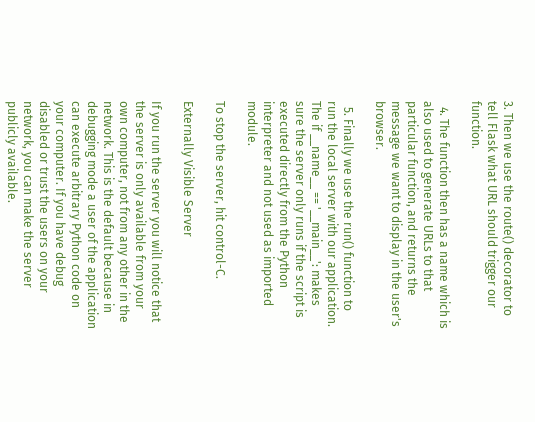3. Then we use the route() decorator to tell Flask what URL should trigger our function.

  4. The function then has a name which is also used to generate URLs to that particular function, and returns the message we want to display in the user's browser.

  5. Finally we use the run() function to run the local server with our application. The if __name__ == '__main__': makes sure the server only runs if the script is executed directly from the Python interpreter and not used as imported module.

To stop the server, hit control-C.

Externally Visible Server

If you run the server you will notice that the server is only available from your own computer, not from any other in the network. This is the default because in debugging mode a user of the application can execute arbitrary Python code on your computer. If you have debug disabled or trust the users on your network, you can make the server publicly available.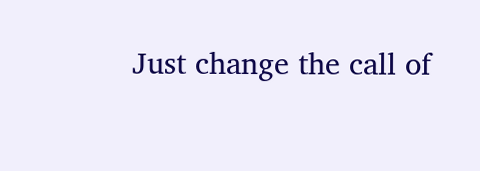Just change the call of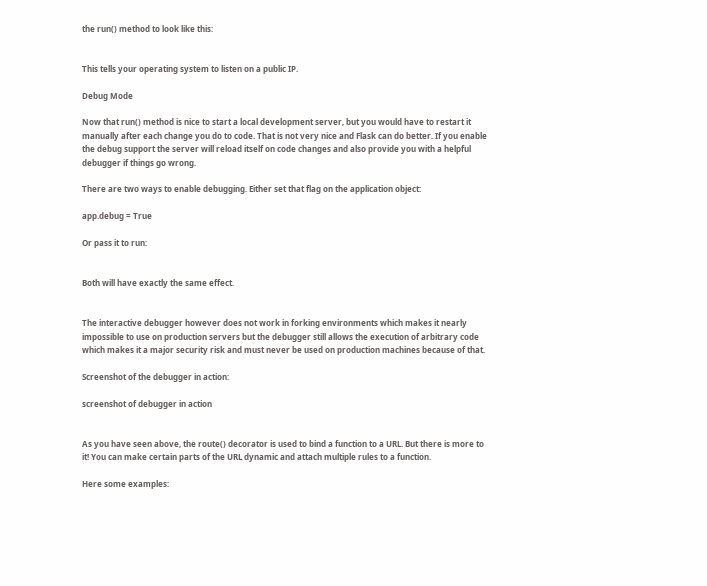the run() method to look like this:


This tells your operating system to listen on a public IP.

Debug Mode

Now that run() method is nice to start a local development server, but you would have to restart it manually after each change you do to code. That is not very nice and Flask can do better. If you enable the debug support the server will reload itself on code changes and also provide you with a helpful debugger if things go wrong.

There are two ways to enable debugging. Either set that flag on the application object:

app.debug = True

Or pass it to run:


Both will have exactly the same effect.


The interactive debugger however does not work in forking environments which makes it nearly impossible to use on production servers but the debugger still allows the execution of arbitrary code which makes it a major security risk and must never be used on production machines because of that.

Screenshot of the debugger in action:

screenshot of debugger in action


As you have seen above, the route() decorator is used to bind a function to a URL. But there is more to it! You can make certain parts of the URL dynamic and attach multiple rules to a function.

Here some examples: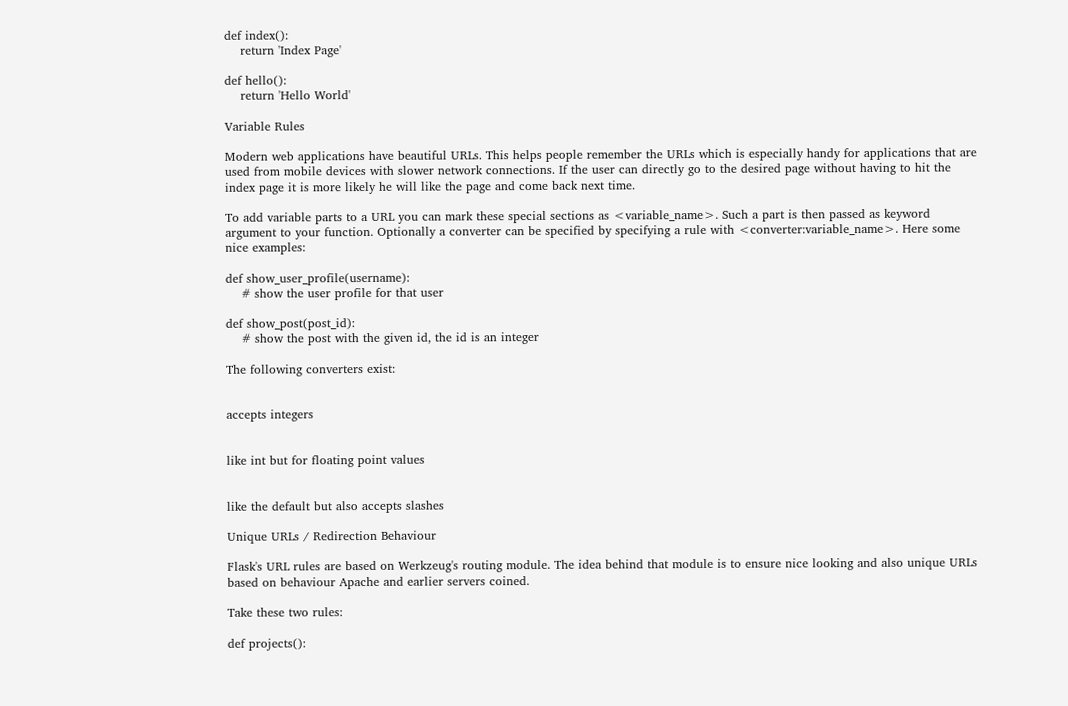def index():
    return 'Index Page'

def hello():
    return 'Hello World'

Variable Rules

Modern web applications have beautiful URLs. This helps people remember the URLs which is especially handy for applications that are used from mobile devices with slower network connections. If the user can directly go to the desired page without having to hit the index page it is more likely he will like the page and come back next time.

To add variable parts to a URL you can mark these special sections as <variable_name>. Such a part is then passed as keyword argument to your function. Optionally a converter can be specified by specifying a rule with <converter:variable_name>. Here some nice examples:

def show_user_profile(username):
    # show the user profile for that user

def show_post(post_id):
    # show the post with the given id, the id is an integer

The following converters exist:


accepts integers


like int but for floating point values


like the default but also accepts slashes

Unique URLs / Redirection Behaviour

Flask's URL rules are based on Werkzeug's routing module. The idea behind that module is to ensure nice looking and also unique URLs based on behaviour Apache and earlier servers coined.

Take these two rules:

def projects():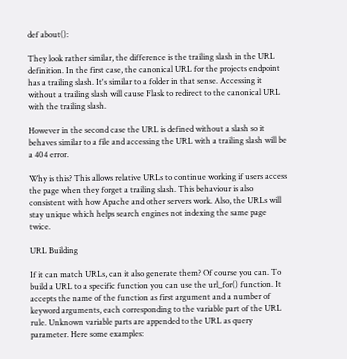def about():

They look rather similar, the difference is the trailing slash in the URL definition. In the first case, the canonical URL for the projects endpoint has a trailing slash. It's similar to a folder in that sense. Accessing it without a trailing slash will cause Flask to redirect to the canonical URL with the trailing slash.

However in the second case the URL is defined without a slash so it behaves similar to a file and accessing the URL with a trailing slash will be a 404 error.

Why is this? This allows relative URLs to continue working if users access the page when they forget a trailing slash. This behaviour is also consistent with how Apache and other servers work. Also, the URLs will stay unique which helps search engines not indexing the same page twice.

URL Building

If it can match URLs, can it also generate them? Of course you can. To build a URL to a specific function you can use the url_for() function. It accepts the name of the function as first argument and a number of keyword arguments, each corresponding to the variable part of the URL rule. Unknown variable parts are appended to the URL as query parameter. Here some examples: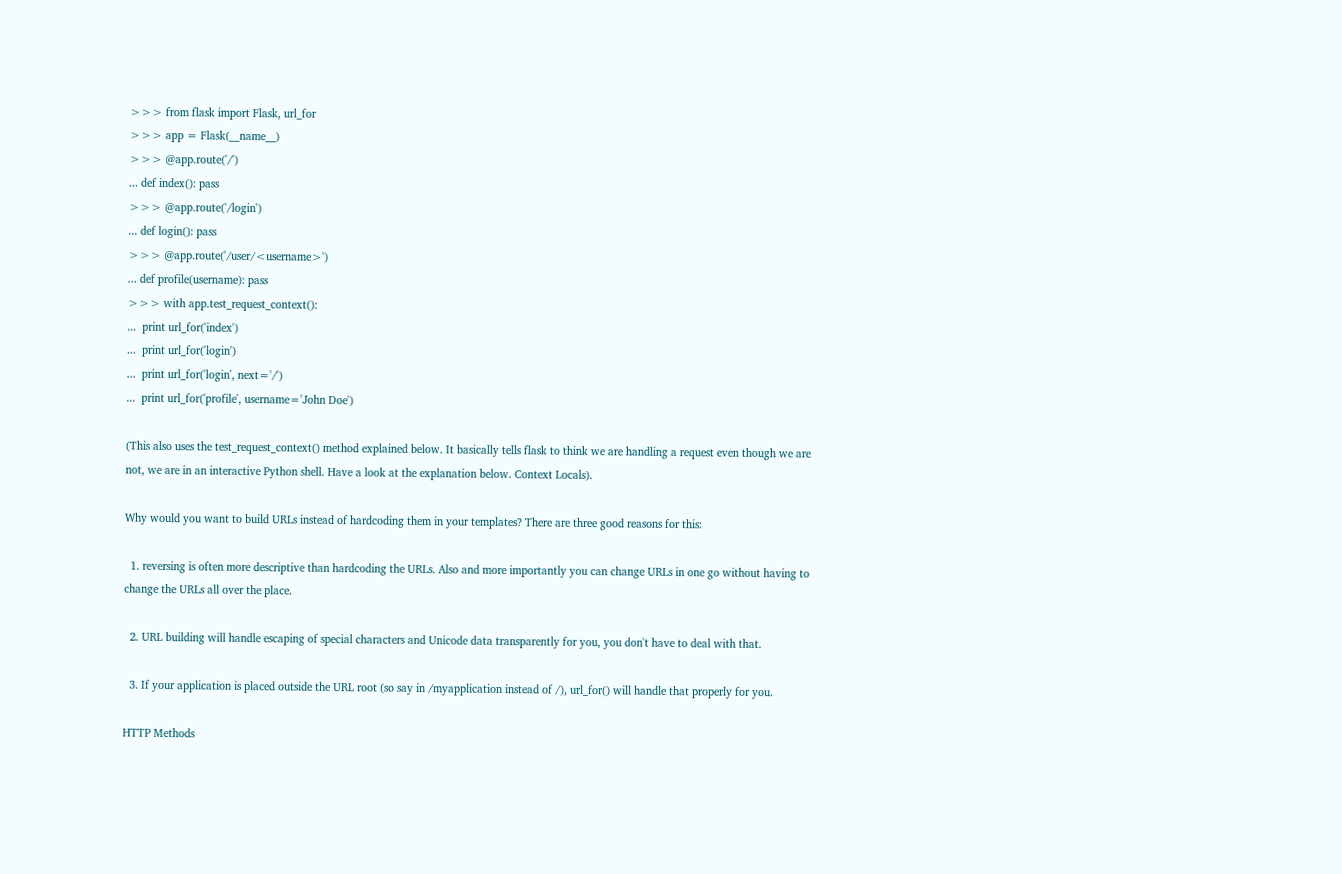>>> from flask import Flask, url_for
>>> app = Flask(__name__)
>>> @app.route('/')
... def index(): pass
>>> @app.route('/login')
... def login(): pass
>>> @app.route('/user/<username>')
... def profile(username): pass
>>> with app.test_request_context():
...  print url_for('index')
...  print url_for('login')
...  print url_for('login', next='/')
...  print url_for('profile', username='John Doe')

(This also uses the test_request_context() method explained below. It basically tells flask to think we are handling a request even though we are not, we are in an interactive Python shell. Have a look at the explanation below. Context Locals).

Why would you want to build URLs instead of hardcoding them in your templates? There are three good reasons for this:

  1. reversing is often more descriptive than hardcoding the URLs. Also and more importantly you can change URLs in one go without having to change the URLs all over the place.

  2. URL building will handle escaping of special characters and Unicode data transparently for you, you don't have to deal with that.

  3. If your application is placed outside the URL root (so say in /myapplication instead of /), url_for() will handle that properly for you.

HTTP Methods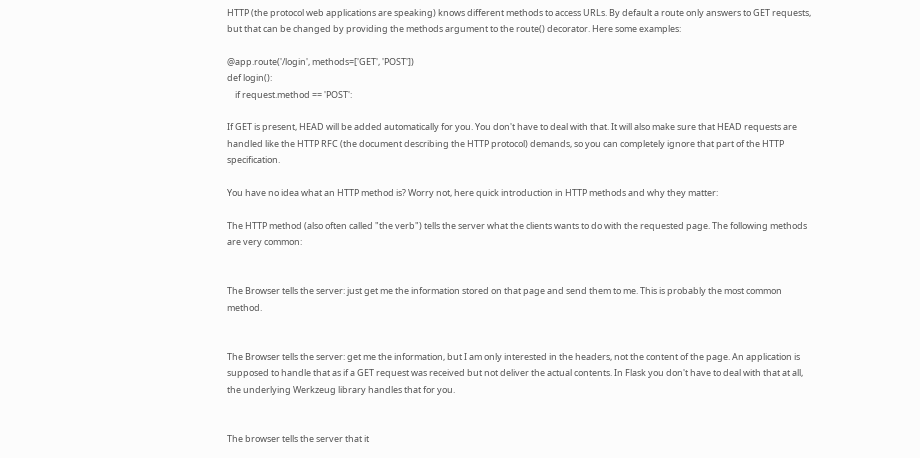HTTP (the protocol web applications are speaking) knows different methods to access URLs. By default a route only answers to GET requests, but that can be changed by providing the methods argument to the route() decorator. Here some examples:

@app.route('/login', methods=['GET', 'POST'])
def login():
    if request.method == 'POST':

If GET is present, HEAD will be added automatically for you. You don't have to deal with that. It will also make sure that HEAD requests are handled like the HTTP RFC (the document describing the HTTP protocol) demands, so you can completely ignore that part of the HTTP specification.

You have no idea what an HTTP method is? Worry not, here quick introduction in HTTP methods and why they matter:

The HTTP method (also often called "the verb") tells the server what the clients wants to do with the requested page. The following methods are very common:


The Browser tells the server: just get me the information stored on that page and send them to me. This is probably the most common method.


The Browser tells the server: get me the information, but I am only interested in the headers, not the content of the page. An application is supposed to handle that as if a GET request was received but not deliver the actual contents. In Flask you don't have to deal with that at all, the underlying Werkzeug library handles that for you.


The browser tells the server that it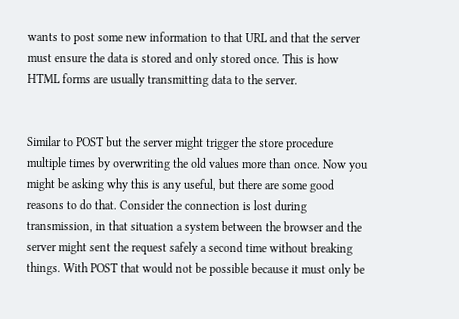wants to post some new information to that URL and that the server must ensure the data is stored and only stored once. This is how HTML forms are usually transmitting data to the server.


Similar to POST but the server might trigger the store procedure multiple times by overwriting the old values more than once. Now you might be asking why this is any useful, but there are some good reasons to do that. Consider the connection is lost during transmission, in that situation a system between the browser and the server might sent the request safely a second time without breaking things. With POST that would not be possible because it must only be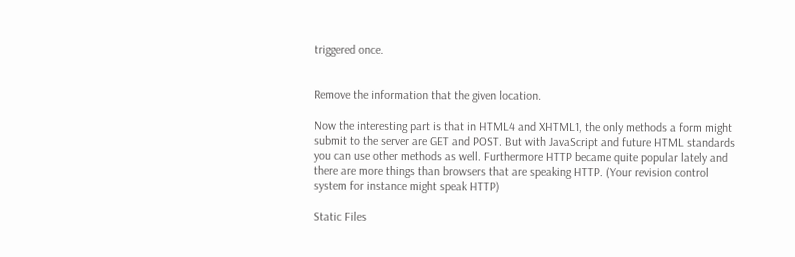triggered once.


Remove the information that the given location.

Now the interesting part is that in HTML4 and XHTML1, the only methods a form might submit to the server are GET and POST. But with JavaScript and future HTML standards you can use other methods as well. Furthermore HTTP became quite popular lately and there are more things than browsers that are speaking HTTP. (Your revision control system for instance might speak HTTP)

Static Files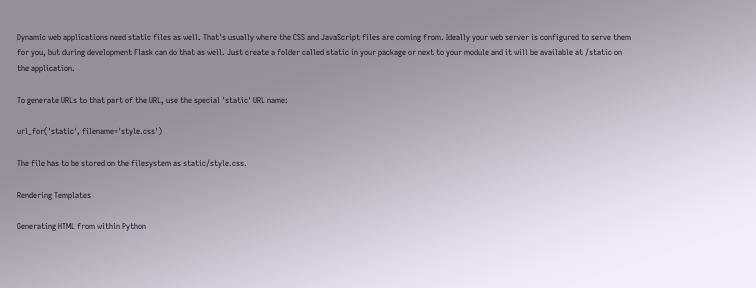Dynamic web applications need static files as well. That's usually where the CSS and JavaScript files are coming from. Ideally your web server is configured to serve them for you, but during development Flask can do that as well. Just create a folder called static in your package or next to your module and it will be available at /static on the application.

To generate URLs to that part of the URL, use the special 'static' URL name:

url_for('static', filename='style.css')

The file has to be stored on the filesystem as static/style.css.

Rendering Templates

Generating HTML from within Python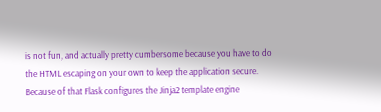is not fun, and actually pretty cumbersome because you have to do the HTML escaping on your own to keep the application secure. Because of that Flask configures the Jinja2 template engine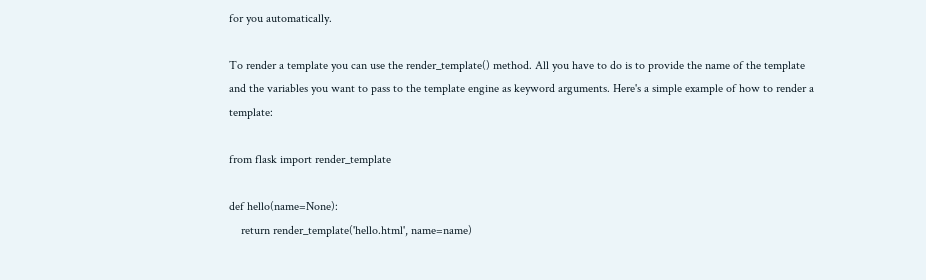for you automatically.

To render a template you can use the render_template() method. All you have to do is to provide the name of the template and the variables you want to pass to the template engine as keyword arguments. Here's a simple example of how to render a template:

from flask import render_template

def hello(name=None):
    return render_template('hello.html', name=name)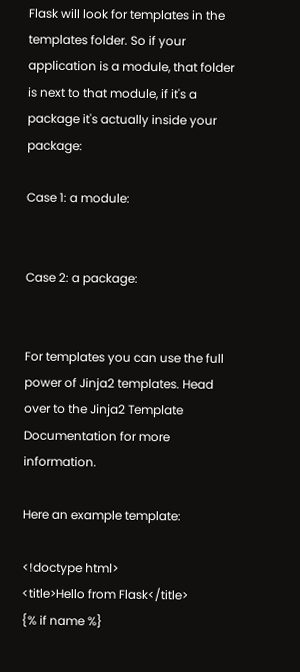Flask will look for templates in the templates folder. So if your application is a module, that folder is next to that module, if it's a package it's actually inside your package:

Case 1: a module:


Case 2: a package:


For templates you can use the full power of Jinja2 templates. Head over to the Jinja2 Template Documentation for more information.

Here an example template:

<!doctype html>
<title>Hello from Flask</title>
{% if name %}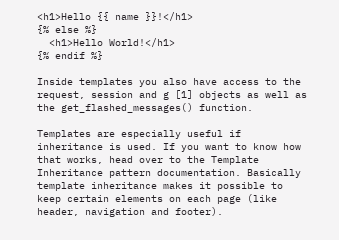<h1>Hello {{ name }}!</h1>
{% else %}
  <h1>Hello World!</h1>
{% endif %}

Inside templates you also have access to the request, session and g [1] objects as well as the get_flashed_messages() function.

Templates are especially useful if inheritance is used. If you want to know how that works, head over to the Template Inheritance pattern documentation. Basically template inheritance makes it possible to keep certain elements on each page (like header, navigation and footer).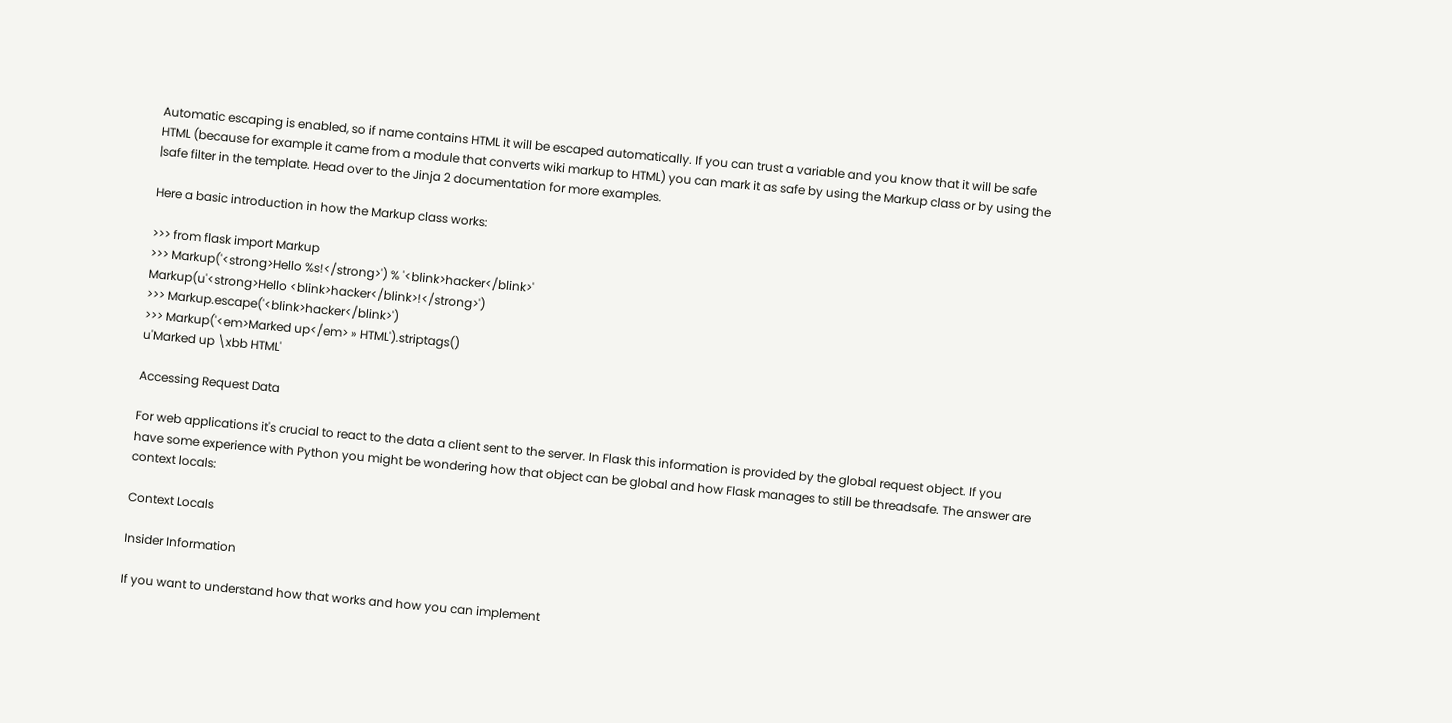Automatic escaping is enabled, so if name contains HTML it will be escaped automatically. If you can trust a variable and you know that it will be safe HTML (because for example it came from a module that converts wiki markup to HTML) you can mark it as safe by using the Markup class or by using the |safe filter in the template. Head over to the Jinja 2 documentation for more examples.

Here a basic introduction in how the Markup class works:

>>> from flask import Markup
>>> Markup('<strong>Hello %s!</strong>') % '<blink>hacker</blink>'
Markup(u'<strong>Hello <blink>hacker</blink>!</strong>')
>>> Markup.escape('<blink>hacker</blink>')
>>> Markup('<em>Marked up</em> » HTML').striptags()
u'Marked up \xbb HTML'

Accessing Request Data

For web applications it's crucial to react to the data a client sent to the server. In Flask this information is provided by the global request object. If you have some experience with Python you might be wondering how that object can be global and how Flask manages to still be threadsafe. The answer are context locals:

Context Locals

Insider Information

If you want to understand how that works and how you can implement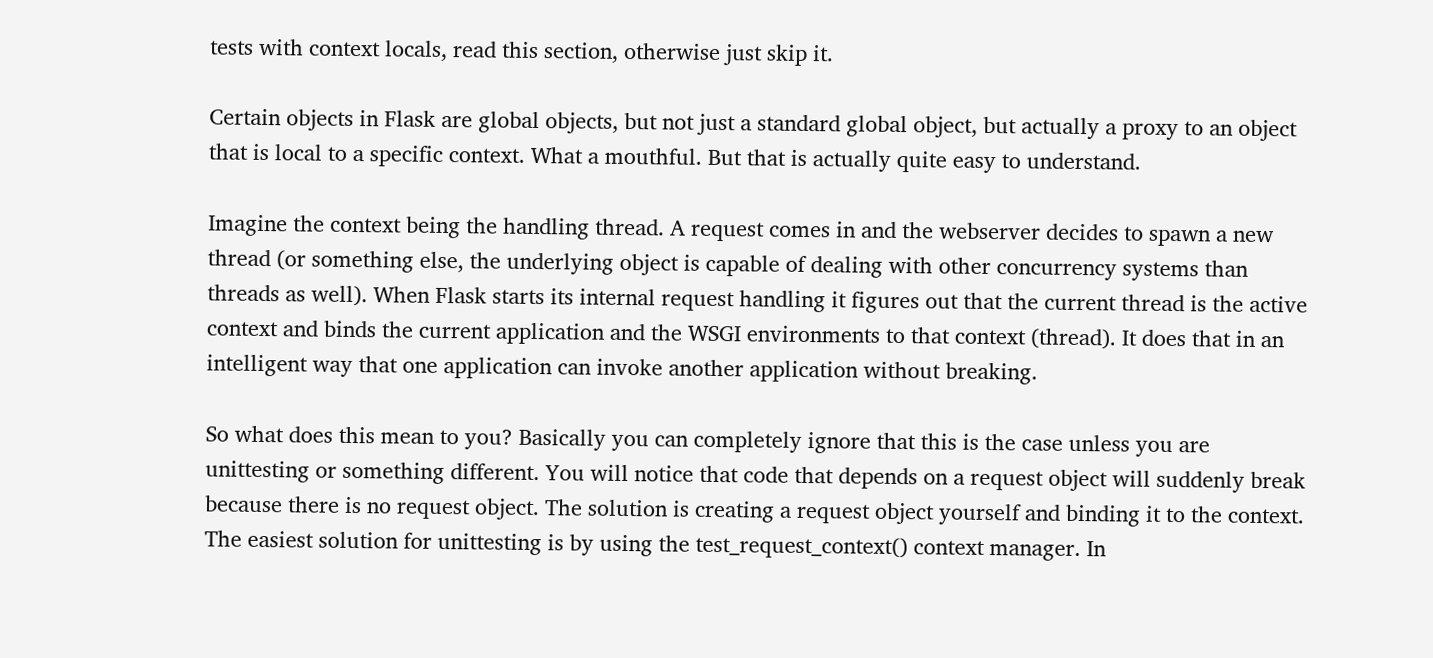tests with context locals, read this section, otherwise just skip it.

Certain objects in Flask are global objects, but not just a standard global object, but actually a proxy to an object that is local to a specific context. What a mouthful. But that is actually quite easy to understand.

Imagine the context being the handling thread. A request comes in and the webserver decides to spawn a new thread (or something else, the underlying object is capable of dealing with other concurrency systems than threads as well). When Flask starts its internal request handling it figures out that the current thread is the active context and binds the current application and the WSGI environments to that context (thread). It does that in an intelligent way that one application can invoke another application without breaking.

So what does this mean to you? Basically you can completely ignore that this is the case unless you are unittesting or something different. You will notice that code that depends on a request object will suddenly break because there is no request object. The solution is creating a request object yourself and binding it to the context. The easiest solution for unittesting is by using the test_request_context() context manager. In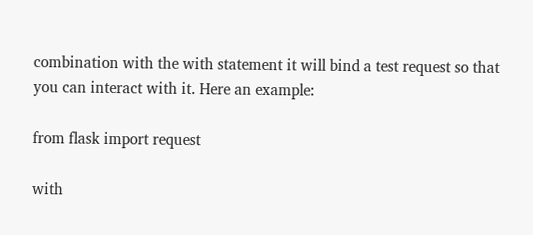combination with the with statement it will bind a test request so that you can interact with it. Here an example:

from flask import request

with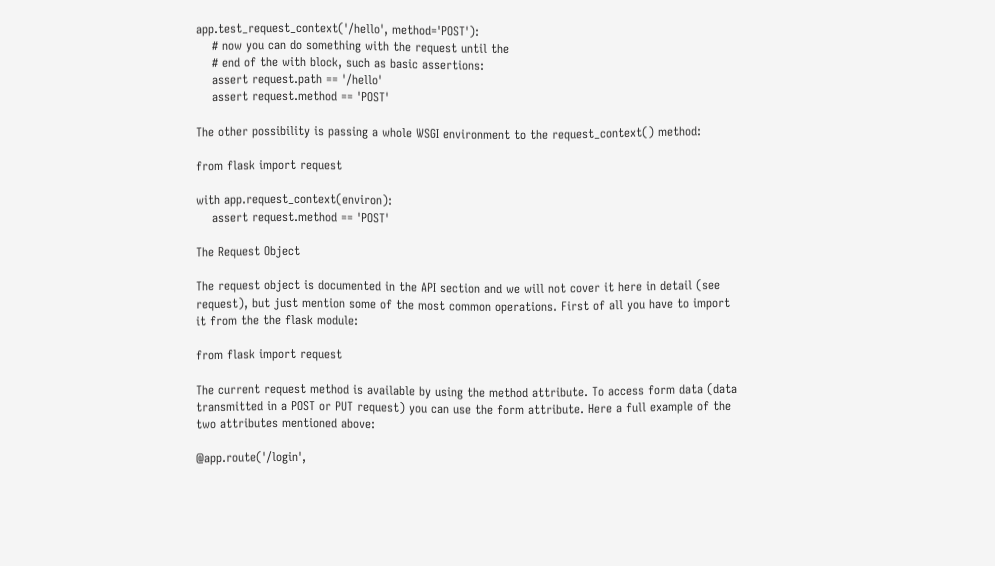app.test_request_context('/hello', method='POST'):
    # now you can do something with the request until the
    # end of the with block, such as basic assertions:
    assert request.path == '/hello'
    assert request.method == 'POST'

The other possibility is passing a whole WSGI environment to the request_context() method:

from flask import request

with app.request_context(environ):
    assert request.method == 'POST'

The Request Object

The request object is documented in the API section and we will not cover it here in detail (see request), but just mention some of the most common operations. First of all you have to import it from the the flask module:

from flask import request

The current request method is available by using the method attribute. To access form data (data transmitted in a POST or PUT request) you can use the form attribute. Here a full example of the two attributes mentioned above:

@app.route('/login',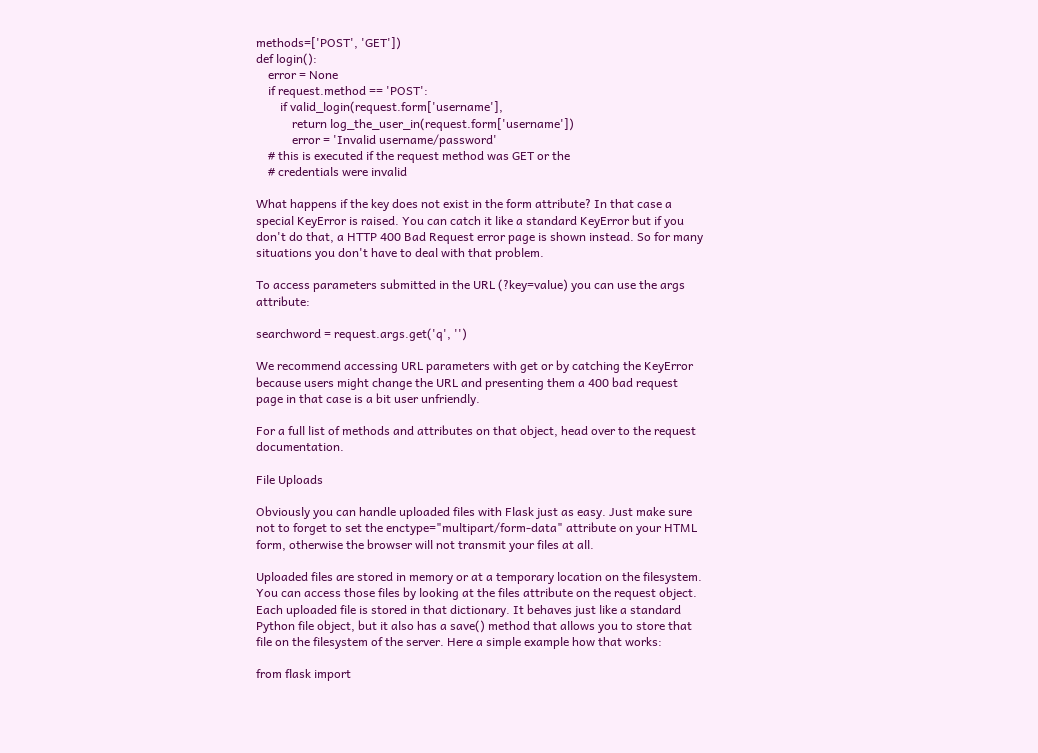methods=['POST', 'GET'])
def login():
    error = None
    if request.method == 'POST':
        if valid_login(request.form['username'],
            return log_the_user_in(request.form['username'])
            error = 'Invalid username/password'
    # this is executed if the request method was GET or the
    # credentials were invalid

What happens if the key does not exist in the form attribute? In that case a special KeyError is raised. You can catch it like a standard KeyError but if you don't do that, a HTTP 400 Bad Request error page is shown instead. So for many situations you don't have to deal with that problem.

To access parameters submitted in the URL (?key=value) you can use the args attribute:

searchword = request.args.get('q', '')

We recommend accessing URL parameters with get or by catching the KeyError because users might change the URL and presenting them a 400 bad request page in that case is a bit user unfriendly.

For a full list of methods and attributes on that object, head over to the request documentation.

File Uploads

Obviously you can handle uploaded files with Flask just as easy. Just make sure not to forget to set the enctype="multipart/form-data" attribute on your HTML form, otherwise the browser will not transmit your files at all.

Uploaded files are stored in memory or at a temporary location on the filesystem. You can access those files by looking at the files attribute on the request object. Each uploaded file is stored in that dictionary. It behaves just like a standard Python file object, but it also has a save() method that allows you to store that file on the filesystem of the server. Here a simple example how that works:

from flask import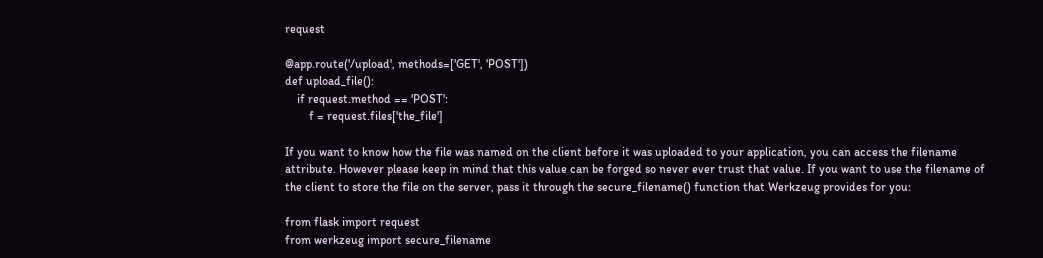request

@app.route('/upload', methods=['GET', 'POST'])
def upload_file():
    if request.method == 'POST':
        f = request.files['the_file']

If you want to know how the file was named on the client before it was uploaded to your application, you can access the filename attribute. However please keep in mind that this value can be forged so never ever trust that value. If you want to use the filename of the client to store the file on the server, pass it through the secure_filename() function that Werkzeug provides for you:

from flask import request
from werkzeug import secure_filename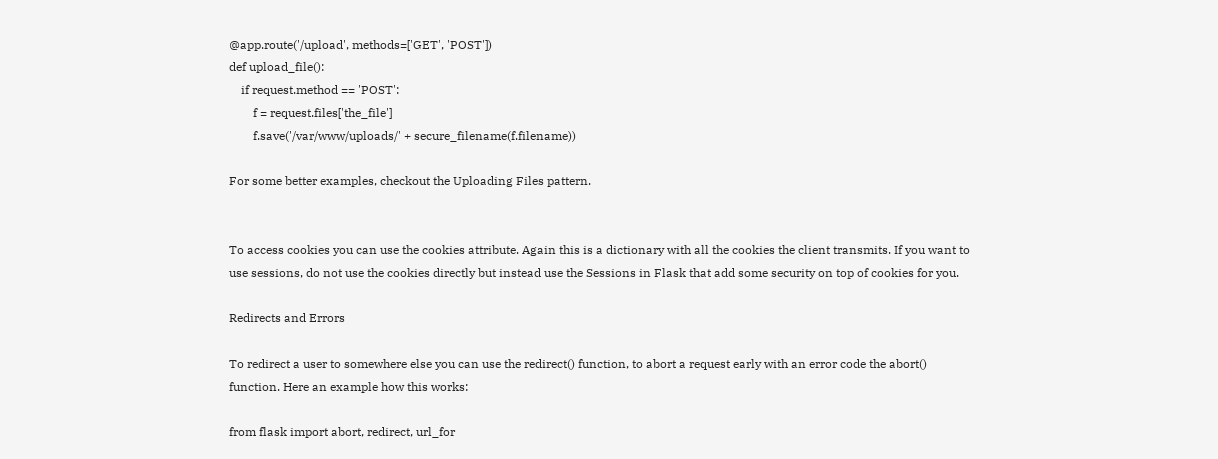@app.route('/upload', methods=['GET', 'POST'])
def upload_file():
    if request.method == 'POST':
        f = request.files['the_file']
        f.save('/var/www/uploads/' + secure_filename(f.filename))

For some better examples, checkout the Uploading Files pattern.


To access cookies you can use the cookies attribute. Again this is a dictionary with all the cookies the client transmits. If you want to use sessions, do not use the cookies directly but instead use the Sessions in Flask that add some security on top of cookies for you.

Redirects and Errors

To redirect a user to somewhere else you can use the redirect() function, to abort a request early with an error code the abort() function. Here an example how this works:

from flask import abort, redirect, url_for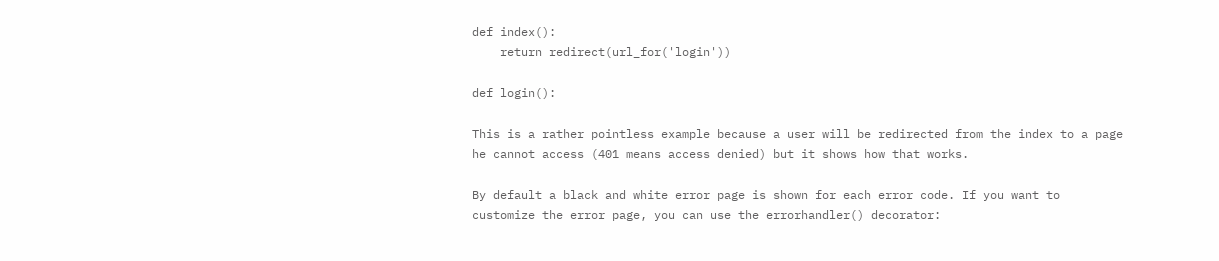def index():
    return redirect(url_for('login'))

def login():

This is a rather pointless example because a user will be redirected from the index to a page he cannot access (401 means access denied) but it shows how that works.

By default a black and white error page is shown for each error code. If you want to customize the error page, you can use the errorhandler() decorator: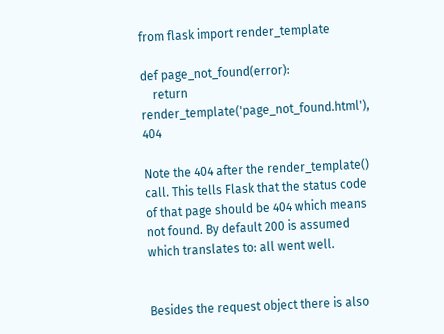from flask import render_template

def page_not_found(error):
    return render_template('page_not_found.html'), 404

Note the 404 after the render_template() call. This tells Flask that the status code of that page should be 404 which means not found. By default 200 is assumed which translates to: all went well.


Besides the request object there is also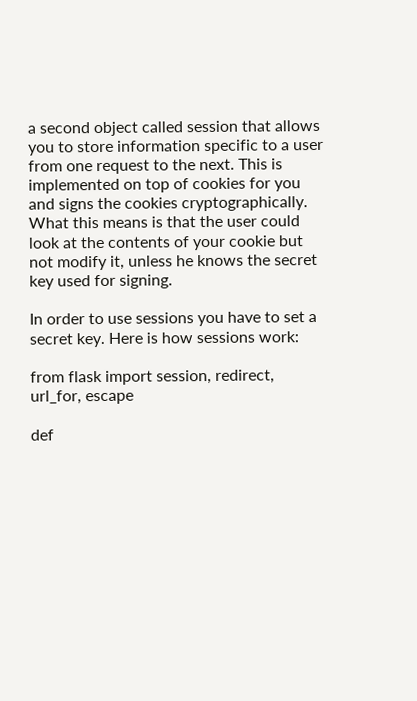a second object called session that allows you to store information specific to a user from one request to the next. This is implemented on top of cookies for you and signs the cookies cryptographically. What this means is that the user could look at the contents of your cookie but not modify it, unless he knows the secret key used for signing.

In order to use sessions you have to set a secret key. Here is how sessions work:

from flask import session, redirect, url_for, escape

def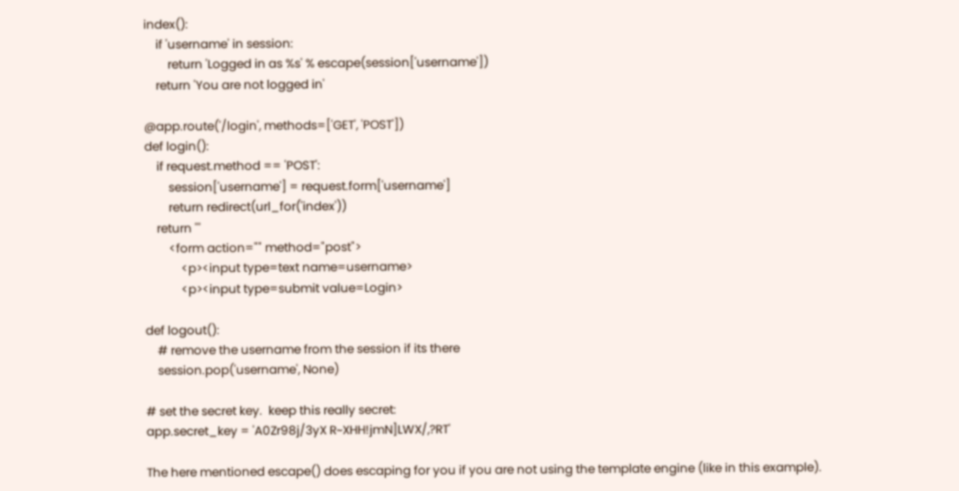index():
    if 'username' in session:
        return 'Logged in as %s' % escape(session['username'])
    return 'You are not logged in'

@app.route('/login', methods=['GET', 'POST'])
def login():
    if request.method == 'POST':
        session['username'] = request.form['username']
        return redirect(url_for('index'))
    return '''
        <form action="" method="post">
            <p><input type=text name=username>
            <p><input type=submit value=Login>

def logout():
    # remove the username from the session if its there
    session.pop('username', None)

# set the secret key.  keep this really secret:
app.secret_key = 'A0Zr98j/3yX R~XHH!jmN]LWX/,?RT'

The here mentioned escape() does escaping for you if you are not using the template engine (like in this example).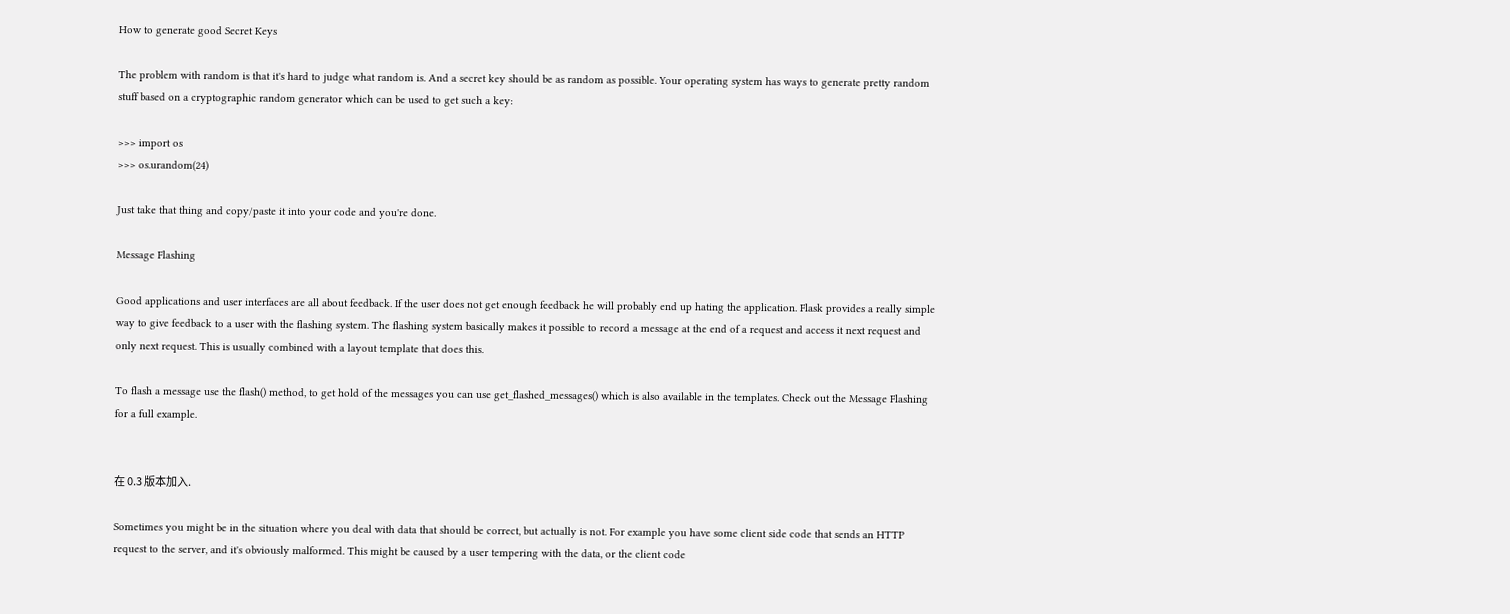How to generate good Secret Keys

The problem with random is that it's hard to judge what random is. And a secret key should be as random as possible. Your operating system has ways to generate pretty random stuff based on a cryptographic random generator which can be used to get such a key:

>>> import os
>>> os.urandom(24)

Just take that thing and copy/paste it into your code and you're done.

Message Flashing

Good applications and user interfaces are all about feedback. If the user does not get enough feedback he will probably end up hating the application. Flask provides a really simple way to give feedback to a user with the flashing system. The flashing system basically makes it possible to record a message at the end of a request and access it next request and only next request. This is usually combined with a layout template that does this.

To flash a message use the flash() method, to get hold of the messages you can use get_flashed_messages() which is also available in the templates. Check out the Message Flashing for a full example.


在 0.3 版本加入.

Sometimes you might be in the situation where you deal with data that should be correct, but actually is not. For example you have some client side code that sends an HTTP request to the server, and it's obviously malformed. This might be caused by a user tempering with the data, or the client code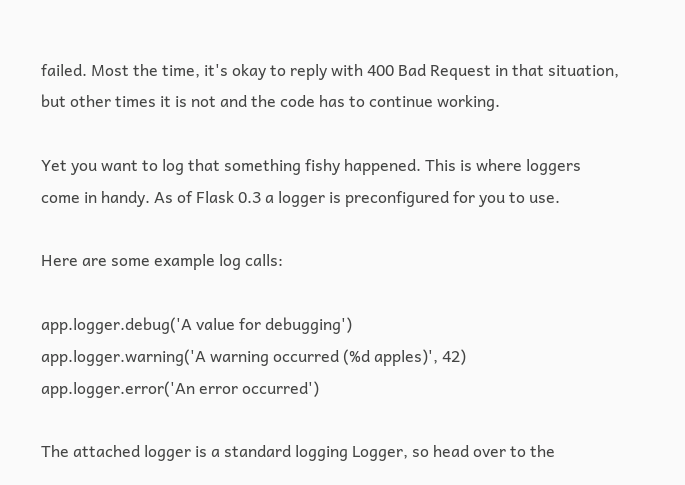failed. Most the time, it's okay to reply with 400 Bad Request in that situation, but other times it is not and the code has to continue working.

Yet you want to log that something fishy happened. This is where loggers come in handy. As of Flask 0.3 a logger is preconfigured for you to use.

Here are some example log calls:

app.logger.debug('A value for debugging')
app.logger.warning('A warning occurred (%d apples)', 42)
app.logger.error('An error occurred')

The attached logger is a standard logging Logger, so head over to the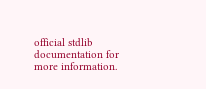official stdlib documentation for more information.